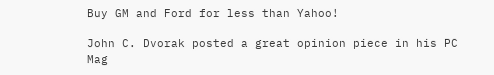Buy GM and Ford for less than Yahoo!

John C. Dvorak posted a great opinion piece in his PC Mag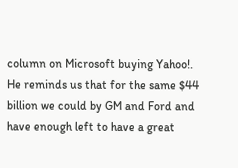column on Microsoft buying Yahoo!. He reminds us that for the same $44 billion we could by GM and Ford and have enough left to have a great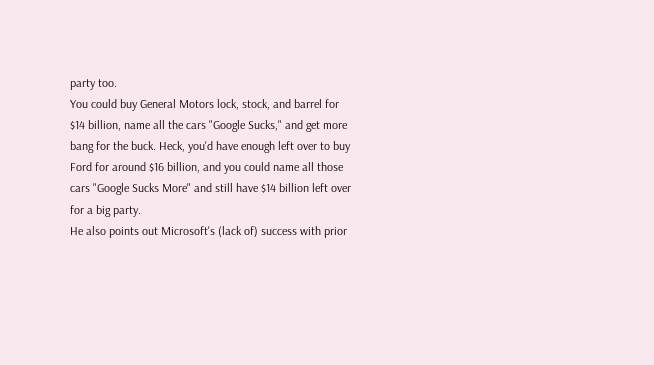party too.
You could buy General Motors lock, stock, and barrel for $14 billion, name all the cars "Google Sucks," and get more bang for the buck. Heck, you'd have enough left over to buy Ford for around $16 billion, and you could name all those cars "Google Sucks More" and still have $14 billion left over for a big party.
He also points out Microsoft's (lack of) success with prior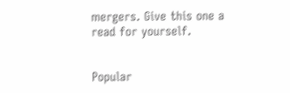mergers. Give this one a read for yourself.


Popular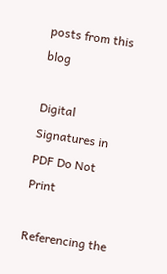posts from this blog

Digital Signatures in PDF Do Not Print

Referencing the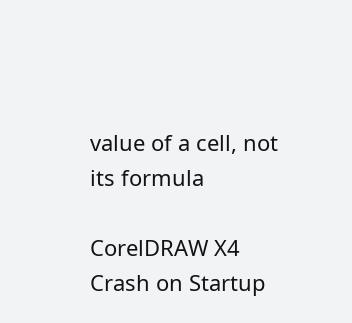value of a cell, not its formula

CorelDRAW X4 Crash on Startup